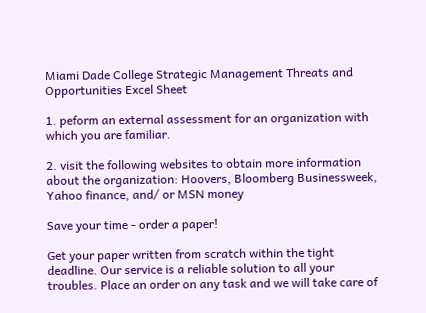Miami Dade College Strategic Management Threats and Opportunities Excel Sheet

1. peform an external assessment for an organization with which you are familiar.

2. visit the following websites to obtain more information about the organization: Hoovers, Bloomberg Businessweek, Yahoo finance, and/ or MSN money

Save your time - order a paper!

Get your paper written from scratch within the tight deadline. Our service is a reliable solution to all your troubles. Place an order on any task and we will take care of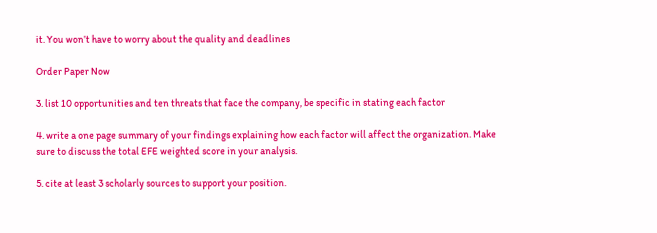it. You won’t have to worry about the quality and deadlines

Order Paper Now

3. list 10 opportunities and ten threats that face the company, be specific in stating each factor

4. write a one page summary of your findings explaining how each factor will affect the organization. Make sure to discuss the total EFE weighted score in your analysis.

5. cite at least 3 scholarly sources to support your position.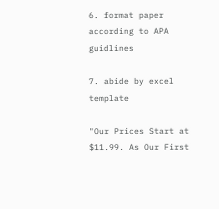6. format paper according to APA guidlines

7. abide by excel template

"Our Prices Start at $11.99. As Our First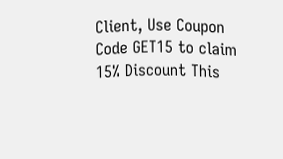Client, Use Coupon Code GET15 to claim 15% Discount This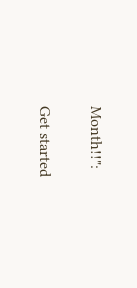Month!!":

Get started